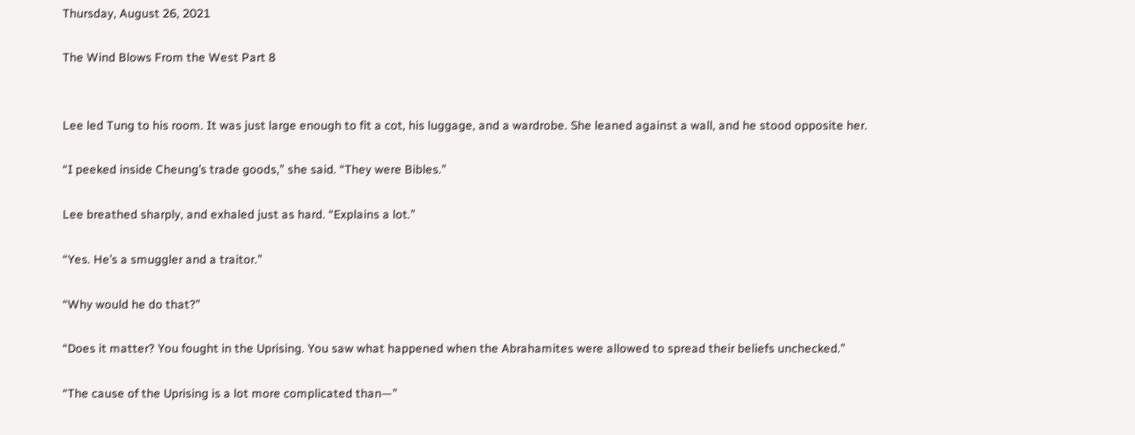Thursday, August 26, 2021

The Wind Blows From the West Part 8


Lee led Tung to his room. It was just large enough to fit a cot, his luggage, and a wardrobe. She leaned against a wall, and he stood opposite her.

“I peeked inside Cheung’s trade goods,” she said. “They were Bibles.”

Lee breathed sharply, and exhaled just as hard. “Explains a lot.”

“Yes. He’s a smuggler and a traitor.”

“Why would he do that?”

“Does it matter? You fought in the Uprising. You saw what happened when the Abrahamites were allowed to spread their beliefs unchecked.”

“The cause of the Uprising is a lot more complicated than—”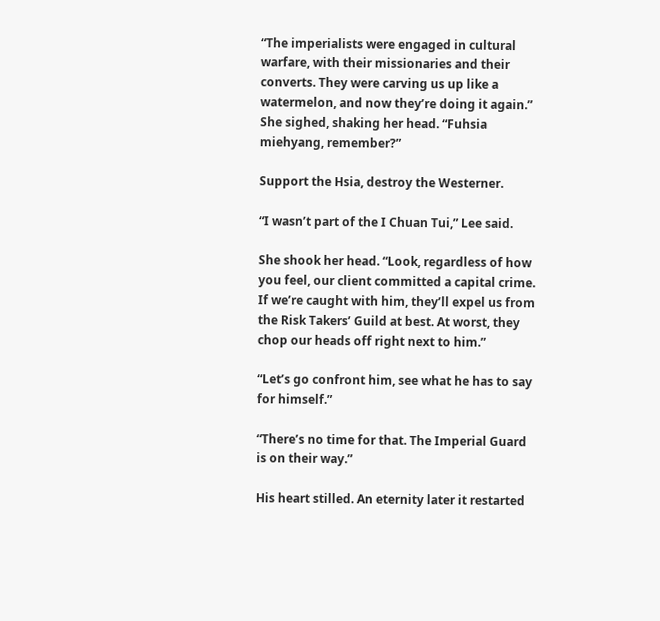“The imperialists were engaged in cultural warfare, with their missionaries and their converts. They were carving us up like a watermelon, and now they’re doing it again.” She sighed, shaking her head. “Fuhsia miehyang, remember?”

Support the Hsia, destroy the Westerner.

“I wasn’t part of the I Chuan Tui,” Lee said.

She shook her head. “Look, regardless of how you feel, our client committed a capital crime. If we’re caught with him, they’ll expel us from the Risk Takers’ Guild at best. At worst, they chop our heads off right next to him.”

“Let’s go confront him, see what he has to say for himself.”

“There’s no time for that. The Imperial Guard is on their way.”

His heart stilled. An eternity later it restarted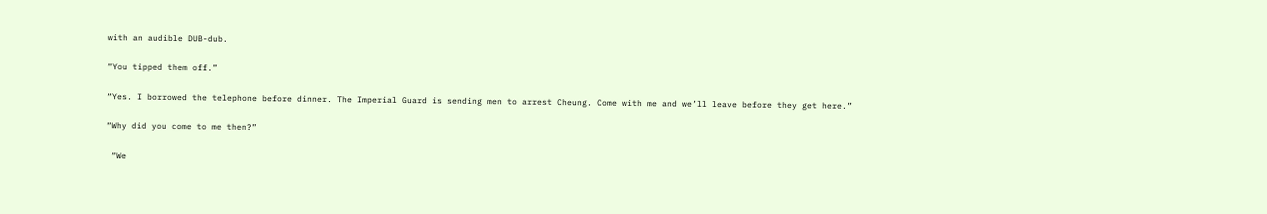with an audible DUB-dub.

“You tipped them off.”

“Yes. I borrowed the telephone before dinner. The Imperial Guard is sending men to arrest Cheung. Come with me and we’ll leave before they get here.”

“Why did you come to me then?”

 “We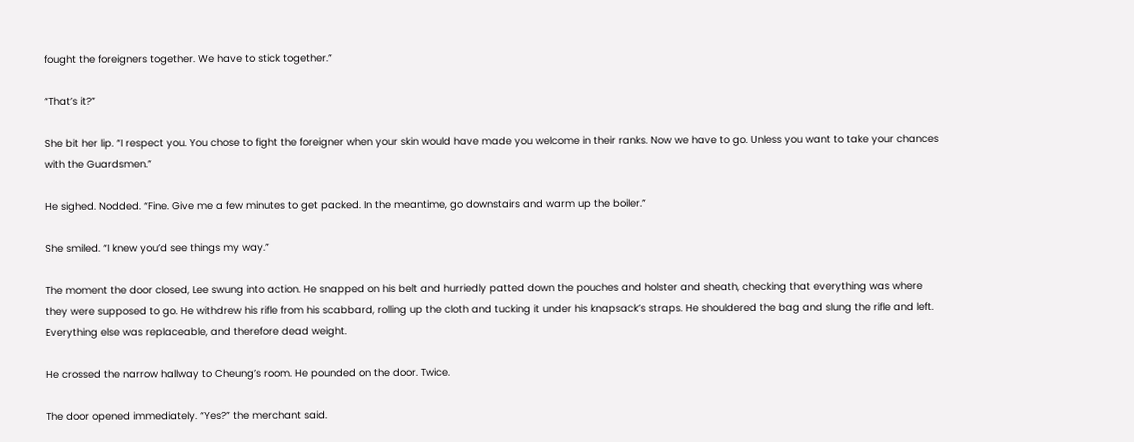fought the foreigners together. We have to stick together.”

“That’s it?”

She bit her lip. “I respect you. You chose to fight the foreigner when your skin would have made you welcome in their ranks. Now we have to go. Unless you want to take your chances with the Guardsmen.”

He sighed. Nodded. “Fine. Give me a few minutes to get packed. In the meantime, go downstairs and warm up the boiler.”

She smiled. “I knew you’d see things my way.”

The moment the door closed, Lee swung into action. He snapped on his belt and hurriedly patted down the pouches and holster and sheath, checking that everything was where they were supposed to go. He withdrew his rifle from his scabbard, rolling up the cloth and tucking it under his knapsack’s straps. He shouldered the bag and slung the rifle and left. Everything else was replaceable, and therefore dead weight.

He crossed the narrow hallway to Cheung’s room. He pounded on the door. Twice.

The door opened immediately. “Yes?” the merchant said.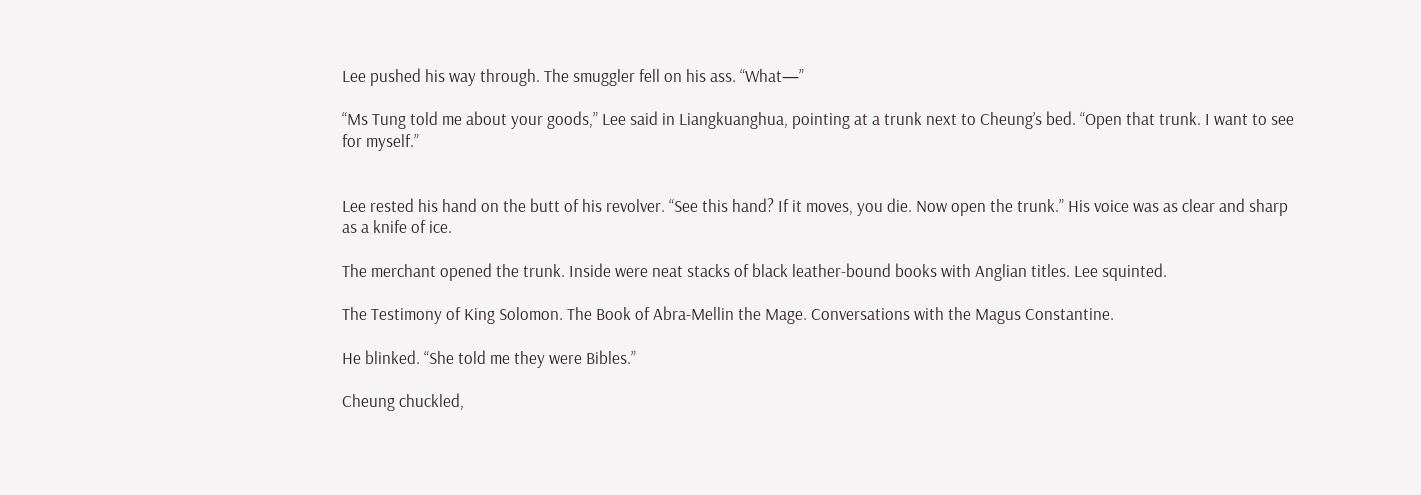Lee pushed his way through. The smuggler fell on his ass. “What—”

“Ms Tung told me about your goods,” Lee said in Liangkuanghua, pointing at a trunk next to Cheung’s bed. “Open that trunk. I want to see for myself.”


Lee rested his hand on the butt of his revolver. “See this hand? If it moves, you die. Now open the trunk.” His voice was as clear and sharp as a knife of ice.

The merchant opened the trunk. Inside were neat stacks of black leather-bound books with Anglian titles. Lee squinted.

The Testimony of King Solomon. The Book of Abra-Mellin the Mage. Conversations with the Magus Constantine.

He blinked. “She told me they were Bibles.”

Cheung chuckled,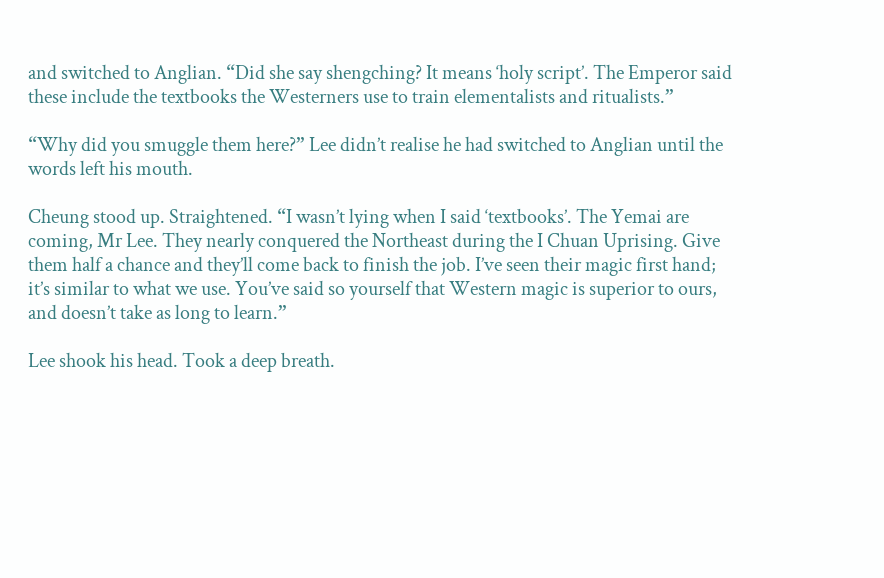and switched to Anglian. “Did she say shengching? It means ‘holy script’. The Emperor said these include the textbooks the Westerners use to train elementalists and ritualists.”

“Why did you smuggle them here?” Lee didn’t realise he had switched to Anglian until the words left his mouth.

Cheung stood up. Straightened. “I wasn’t lying when I said ‘textbooks’. The Yemai are coming, Mr Lee. They nearly conquered the Northeast during the I Chuan Uprising. Give them half a chance and they’ll come back to finish the job. I’ve seen their magic first hand; it’s similar to what we use. You’ve said so yourself that Western magic is superior to ours, and doesn’t take as long to learn.”

Lee shook his head. Took a deep breath.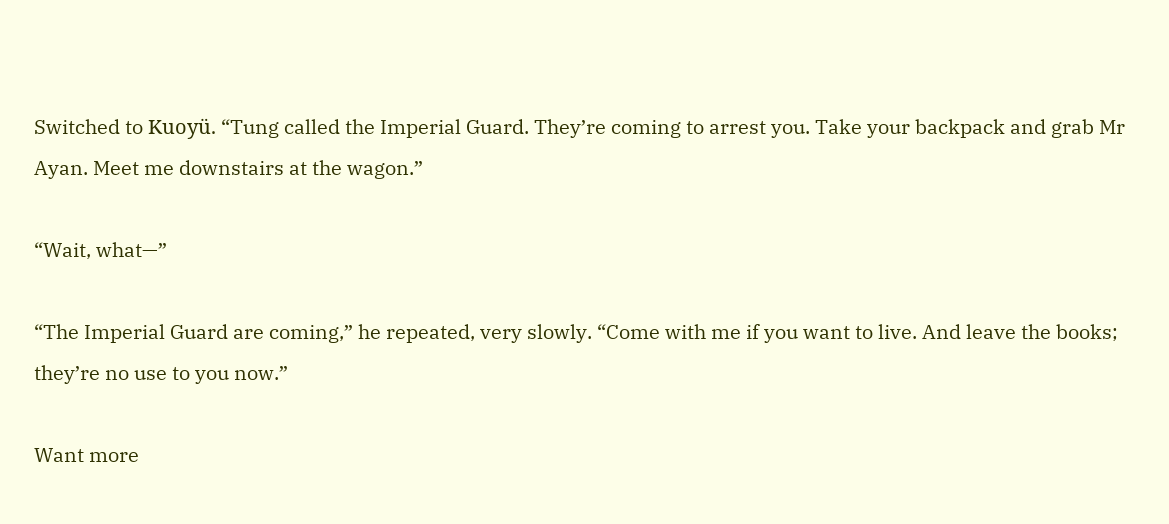Switched to Kuoyü. “Tung called the Imperial Guard. They’re coming to arrest you. Take your backpack and grab Mr Ayan. Meet me downstairs at the wagon.”

“Wait, what—”

“The Imperial Guard are coming,” he repeated, very slowly. “Come with me if you want to live. And leave the books; they’re no use to you now.”

Want more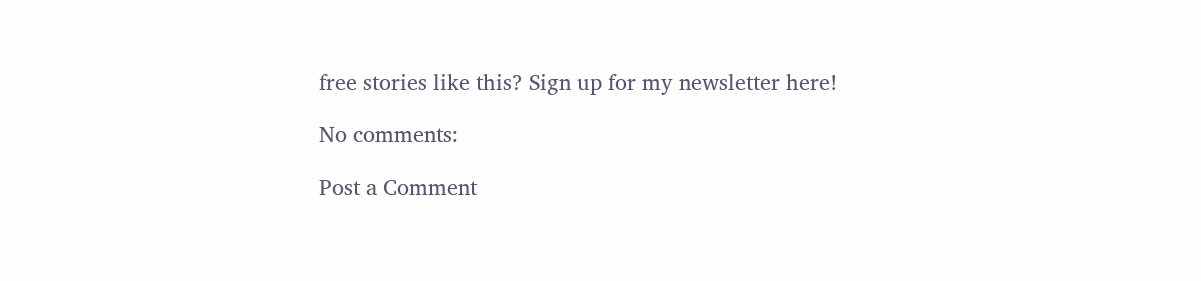free stories like this? Sign up for my newsletter here!

No comments:

Post a Comment